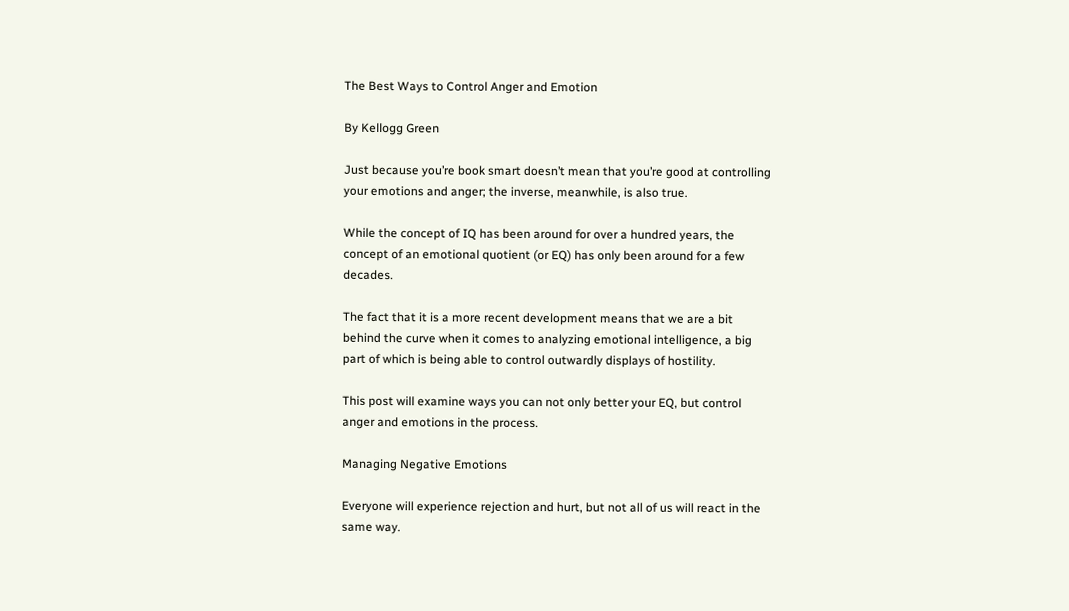The Best Ways to Control Anger and Emotion

By Kellogg Green

Just because you’re book smart doesn’t mean that you’re good at controlling your emotions and anger; the inverse, meanwhile, is also true.

While the concept of IQ has been around for over a hundred years, the concept of an emotional quotient (or EQ) has only been around for a few decades.

The fact that it is a more recent development means that we are a bit behind the curve when it comes to analyzing emotional intelligence, a big part of which is being able to control outwardly displays of hostility.

This post will examine ways you can not only better your EQ, but control anger and emotions in the process.

Managing Negative Emotions

Everyone will experience rejection and hurt, but not all of us will react in the same way.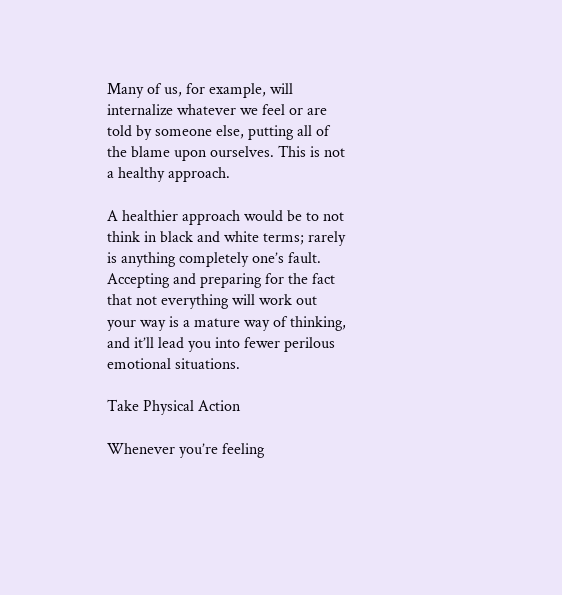Many of us, for example, will internalize whatever we feel or are told by someone else, putting all of the blame upon ourselves. This is not a healthy approach.

A healthier approach would be to not think in black and white terms; rarely is anything completely one’s fault. Accepting and preparing for the fact that not everything will work out your way is a mature way of thinking, and it’ll lead you into fewer perilous emotional situations.

Take Physical Action

Whenever you’re feeling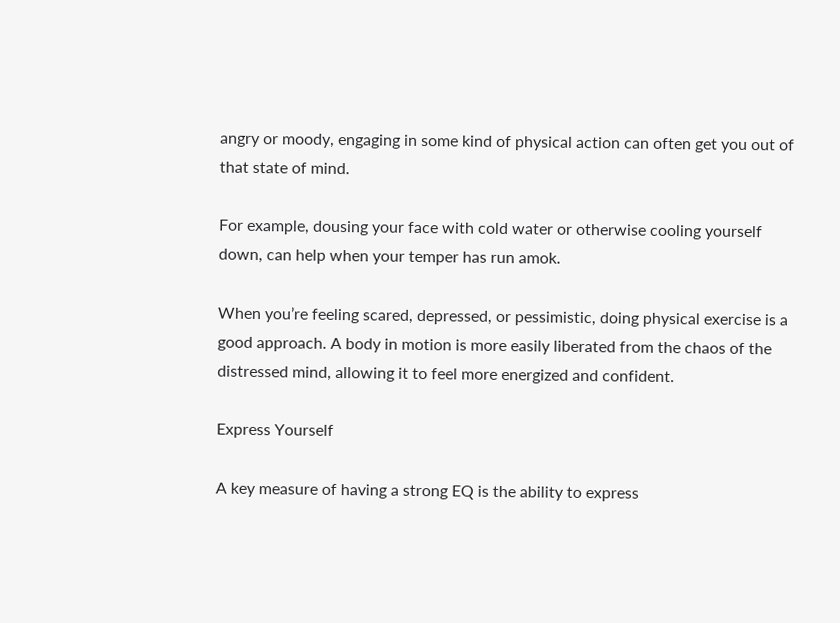angry or moody, engaging in some kind of physical action can often get you out of that state of mind.

For example, dousing your face with cold water or otherwise cooling yourself down, can help when your temper has run amok.

When you’re feeling scared, depressed, or pessimistic, doing physical exercise is a good approach. A body in motion is more easily liberated from the chaos of the distressed mind, allowing it to feel more energized and confident.

Express Yourself

A key measure of having a strong EQ is the ability to express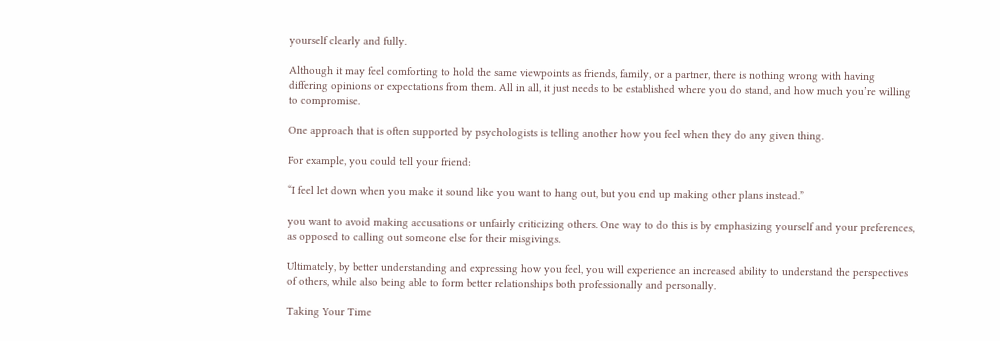yourself clearly and fully.

Although it may feel comforting to hold the same viewpoints as friends, family, or a partner, there is nothing wrong with having differing opinions or expectations from them. All in all, it just needs to be established where you do stand, and how much you’re willing to compromise.

One approach that is often supported by psychologists is telling another how you feel when they do any given thing.

For example, you could tell your friend:

“I feel let down when you make it sound like you want to hang out, but you end up making other plans instead.”

you want to avoid making accusations or unfairly criticizing others. One way to do this is by emphasizing yourself and your preferences, as opposed to calling out someone else for their misgivings.

Ultimately, by better understanding and expressing how you feel, you will experience an increased ability to understand the perspectives of others, while also being able to form better relationships both professionally and personally.

Taking Your Time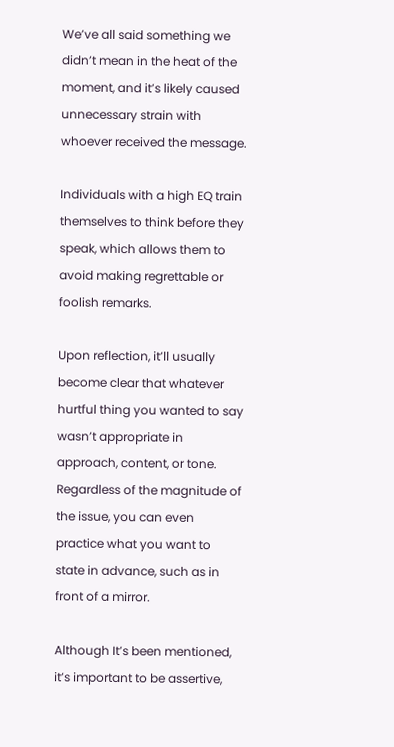We’ve all said something we didn’t mean in the heat of the moment, and it’s likely caused unnecessary strain with whoever received the message.

Individuals with a high EQ train themselves to think before they speak, which allows them to avoid making regrettable or foolish remarks.

Upon reflection, it’ll usually become clear that whatever hurtful thing you wanted to say wasn’t appropriate in approach, content, or tone. Regardless of the magnitude of the issue, you can even practice what you want to state in advance, such as in front of a mirror.

Although It’s been mentioned, it’s important to be assertive,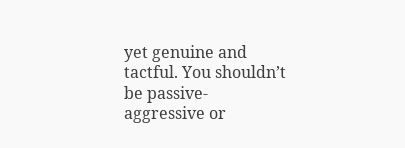yet genuine and tactful. You shouldn’t be passive-aggressive or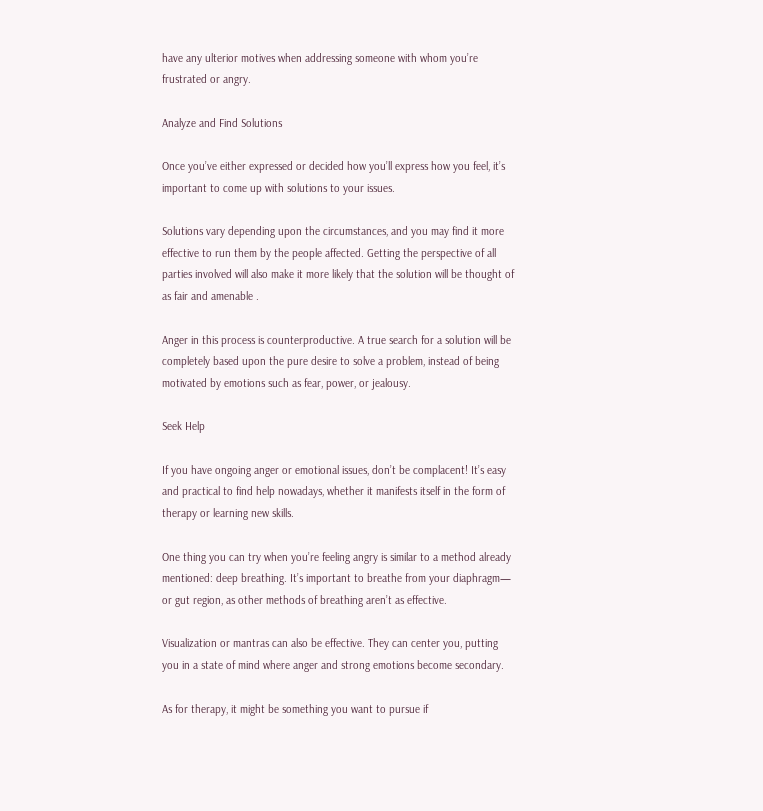have any ulterior motives when addressing someone with whom you’re frustrated or angry.

Analyze and Find Solutions

Once you’ve either expressed or decided how you’ll express how you feel, it’s important to come up with solutions to your issues.

Solutions vary depending upon the circumstances, and you may find it more effective to run them by the people affected. Getting the perspective of all parties involved will also make it more likely that the solution will be thought of as fair and amenable .

Anger in this process is counterproductive. A true search for a solution will be completely based upon the pure desire to solve a problem, instead of being motivated by emotions such as fear, power, or jealousy.

Seek Help

If you have ongoing anger or emotional issues, don’t be complacent! It’s easy and practical to find help nowadays, whether it manifests itself in the form of therapy or learning new skills.

One thing you can try when you’re feeling angry is similar to a method already mentioned: deep breathing. It’s important to breathe from your diaphragm—  or gut region, as other methods of breathing aren’t as effective.

Visualization or mantras can also be effective. They can center you, putting you in a state of mind where anger and strong emotions become secondary.

As for therapy, it might be something you want to pursue if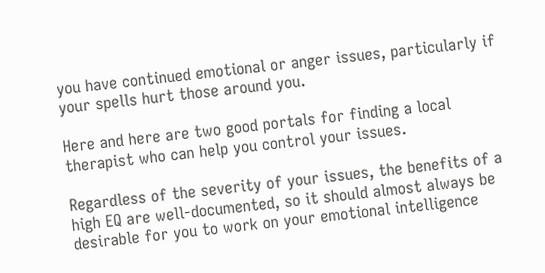you have continued emotional or anger issues, particularly if your spells hurt those around you.

Here and here are two good portals for finding a local therapist who can help you control your issues.

Regardless of the severity of your issues, the benefits of a high EQ are well-documented, so it should almost always be desirable for you to work on your emotional intelligence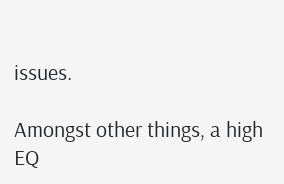issues.

Amongst other things, a high EQ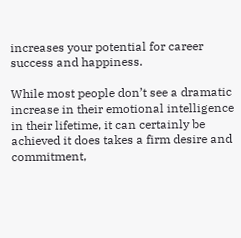increases your potential for career success and happiness.

While most people don’t see a dramatic increase in their emotional intelligence in their lifetime, it can certainly be achieved it does takes a firm desire and commitment,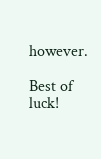however.

Best of luck!